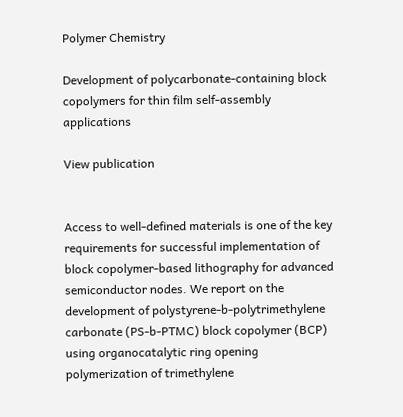Polymer Chemistry

Development of polycarbonate-containing block copolymers for thin film self-assembly applications

View publication


Access to well-defined materials is one of the key requirements for successful implementation of block copolymer-based lithography for advanced semiconductor nodes. We report on the development of polystyrene-b-polytrimethylene carbonate (PS-b-PTMC) block copolymer (BCP) using organocatalytic ring opening polymerization of trimethylene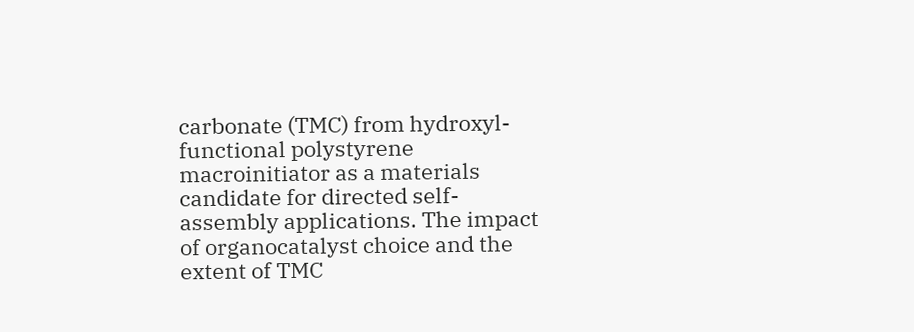carbonate (TMC) from hydroxyl-functional polystyrene macroinitiator as a materials candidate for directed self-assembly applications. The impact of organocatalyst choice and the extent of TMC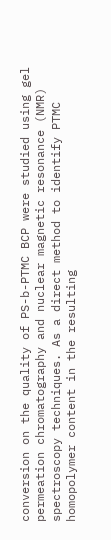conversion on the quality of PS-b-PTMC BCP were studied using gel permeation chromatography and nuclear magnetic resonance (NMR) spectroscopy techniques. As a direct method to identify PTMC homopolymer content in the resulting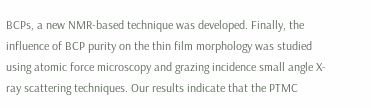BCPs, a new NMR-based technique was developed. Finally, the influence of BCP purity on the thin film morphology was studied using atomic force microscopy and grazing incidence small angle X-ray scattering techniques. Our results indicate that the PTMC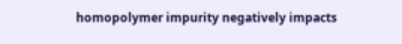homopolymer impurity negatively impacts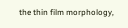the thin film morphology,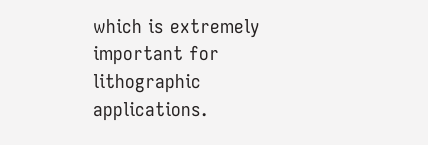which is extremely important for lithographic applications.